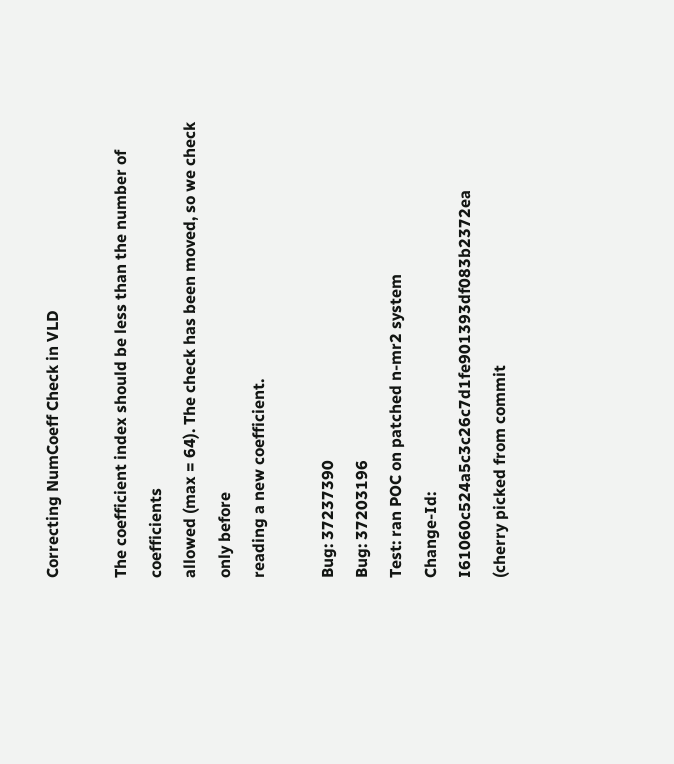Correcting NumCoeff Check in VLD

The coefficient index should be less than the number of coefficients
allowed (max = 64). The check has been moved, so we check only before
reading a new coefficient.

Bug: 37237390
Bug: 37203196
Test: ran POC on patched n-mr2 system
Change-Id: I61060c524a5c3c26c7d1fe901393df083b2372ea
(cherry picked from commit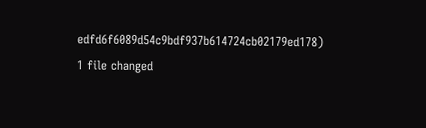edfd6f6089d54c9bdf937b614724cb02179ed178)
1 file changed